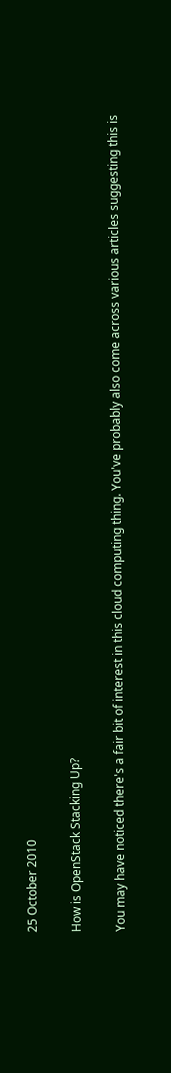25 October 2010

How is OpenStack Stacking Up?

You may have noticed there's a fair bit of interest in this cloud computing thing. You've probably also come across various articles suggesting this is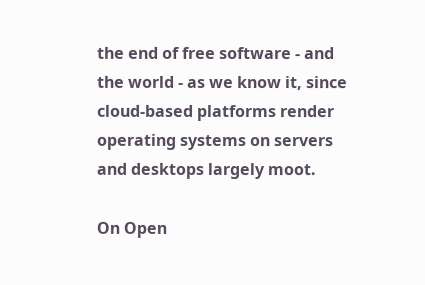the end of free software - and the world - as we know it, since cloud-based platforms render operating systems on servers and desktops largely moot.

On Open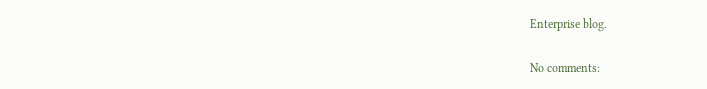Enterprise blog.

No comments: